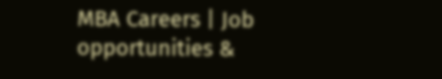MBA Careers | Job opportunities &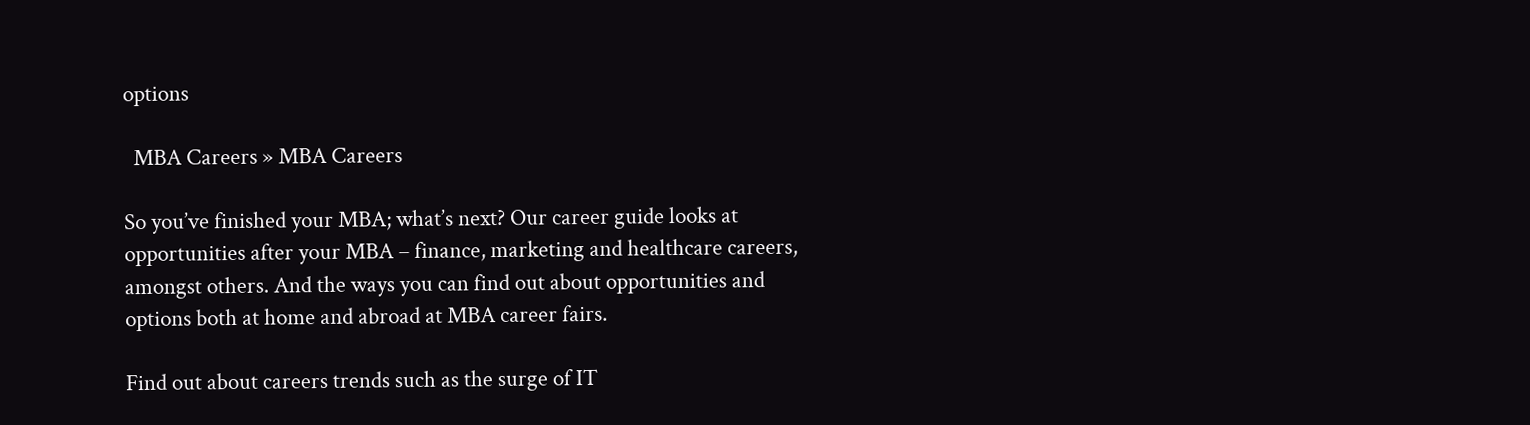options

  MBA Careers » MBA Careers

So you’ve finished your MBA; what’s next? Our career guide looks at opportunities after your MBA – finance, marketing and healthcare careers, amongst others. And the ways you can find out about opportunities and options both at home and abroad at MBA career fairs.

Find out about careers trends such as the surge of IT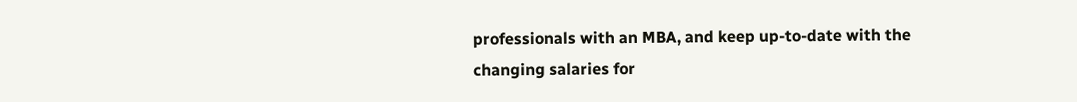professionals with an MBA, and keep up-to-date with the changing salaries for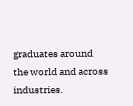graduates around the world and across industries.